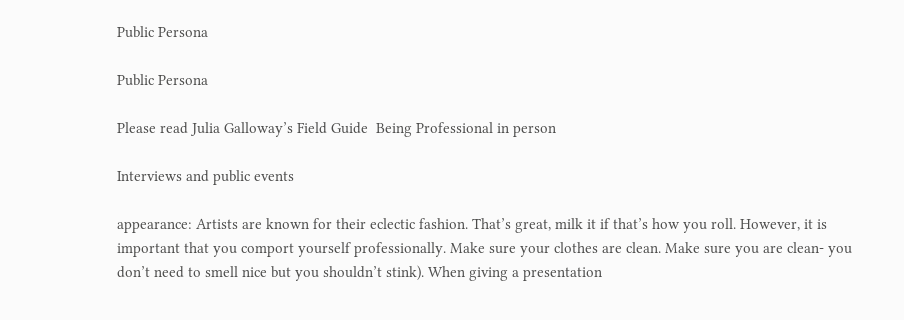Public Persona

Public Persona

Please read Julia Galloway’s Field Guide  Being Professional in person

Interviews and public events

appearance: Artists are known for their eclectic fashion. That’s great, milk it if that’s how you roll. However, it is important that you comport yourself professionally. Make sure your clothes are clean. Make sure you are clean- you don’t need to smell nice but you shouldn’t stink). When giving a presentation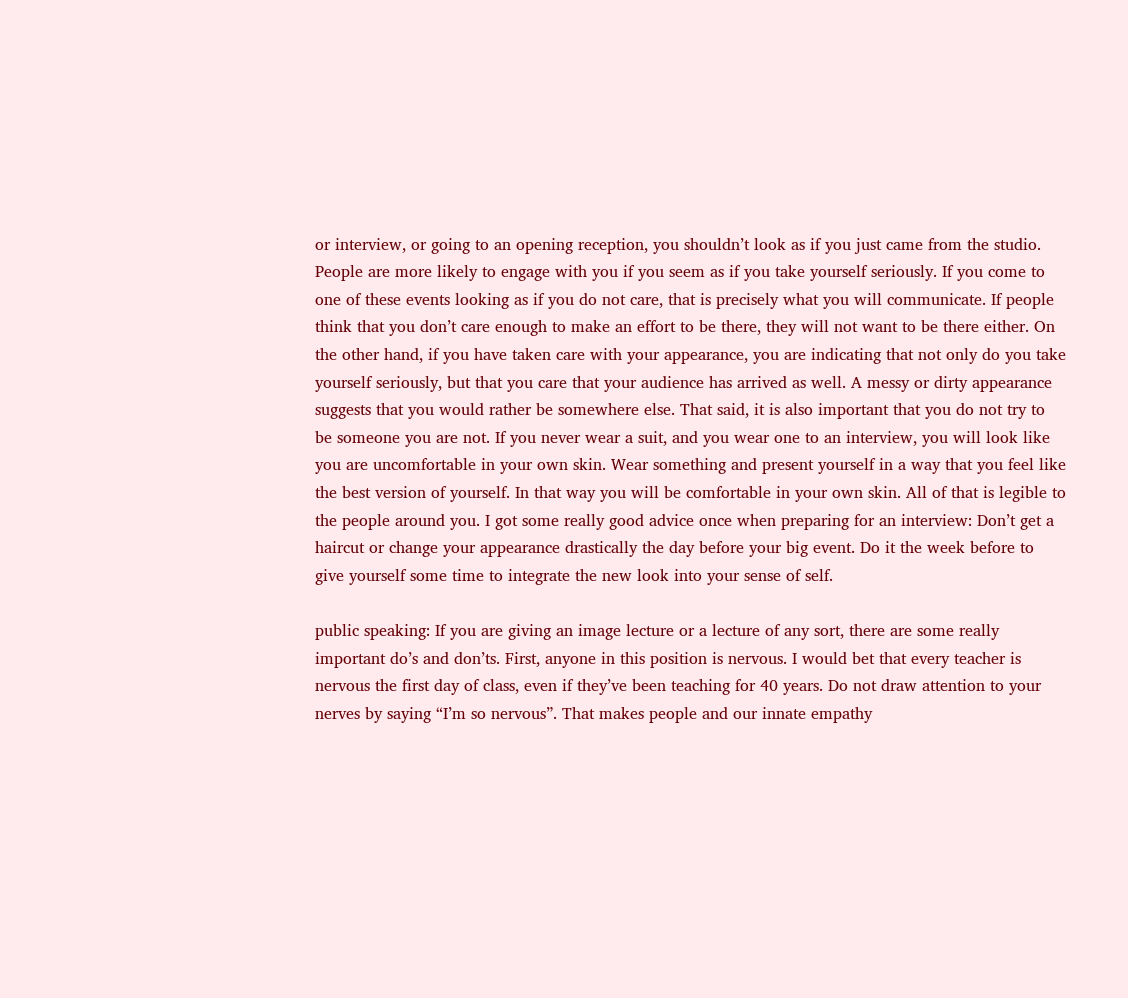or interview, or going to an opening reception, you shouldn’t look as if you just came from the studio. People are more likely to engage with you if you seem as if you take yourself seriously. If you come to one of these events looking as if you do not care, that is precisely what you will communicate. If people think that you don’t care enough to make an effort to be there, they will not want to be there either. On the other hand, if you have taken care with your appearance, you are indicating that not only do you take yourself seriously, but that you care that your audience has arrived as well. A messy or dirty appearance suggests that you would rather be somewhere else. That said, it is also important that you do not try to be someone you are not. If you never wear a suit, and you wear one to an interview, you will look like you are uncomfortable in your own skin. Wear something and present yourself in a way that you feel like the best version of yourself. In that way you will be comfortable in your own skin. All of that is legible to the people around you. I got some really good advice once when preparing for an interview: Don’t get a haircut or change your appearance drastically the day before your big event. Do it the week before to give yourself some time to integrate the new look into your sense of self.

public speaking: If you are giving an image lecture or a lecture of any sort, there are some really important do’s and don’ts. First, anyone in this position is nervous. I would bet that every teacher is nervous the first day of class, even if they’ve been teaching for 40 years. Do not draw attention to your nerves by saying “I’m so nervous”. That makes people and our innate empathy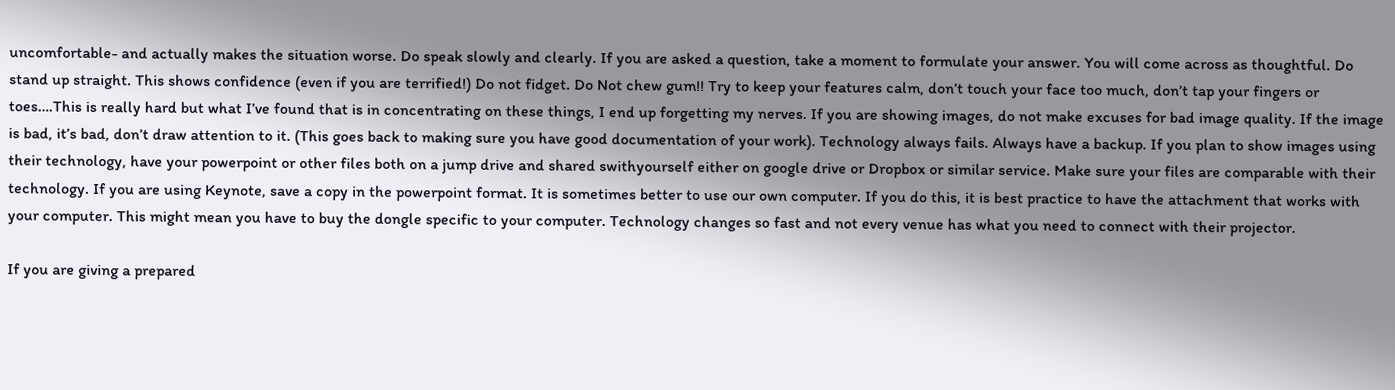uncomfortable- and actually makes the situation worse. Do speak slowly and clearly. If you are asked a question, take a moment to formulate your answer. You will come across as thoughtful. Do stand up straight. This shows confidence (even if you are terrified!) Do not fidget. Do Not chew gum!! Try to keep your features calm, don’t touch your face too much, don’t tap your fingers or toes….This is really hard but what I’ve found that is in concentrating on these things, I end up forgetting my nerves. If you are showing images, do not make excuses for bad image quality. If the image is bad, it’s bad, don’t draw attention to it. (This goes back to making sure you have good documentation of your work). Technology always fails. Always have a backup. If you plan to show images using their technology, have your powerpoint or other files both on a jump drive and shared swithyourself either on google drive or Dropbox or similar service. Make sure your files are comparable with their technology. If you are using Keynote, save a copy in the powerpoint format. It is sometimes better to use our own computer. If you do this, it is best practice to have the attachment that works with your computer. This might mean you have to buy the dongle specific to your computer. Technology changes so fast and not every venue has what you need to connect with their projector.

If you are giving a prepared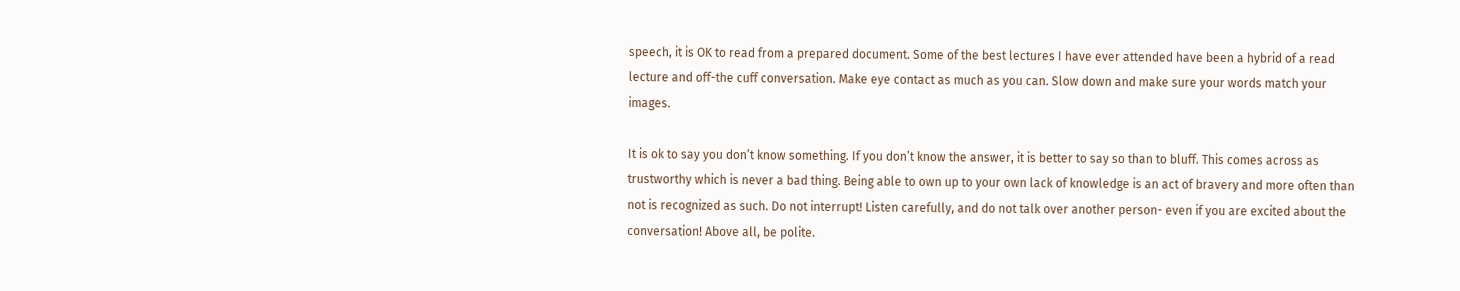speech, it is OK to read from a prepared document. Some of the best lectures I have ever attended have been a hybrid of a read lecture and off-the cuff conversation. Make eye contact as much as you can. Slow down and make sure your words match your images.

It is ok to say you don’t know something. If you don’t know the answer, it is better to say so than to bluff. This comes across as trustworthy which is never a bad thing. Being able to own up to your own lack of knowledge is an act of bravery and more often than not is recognized as such. Do not interrupt! Listen carefully, and do not talk over another person- even if you are excited about the conversation! Above all, be polite.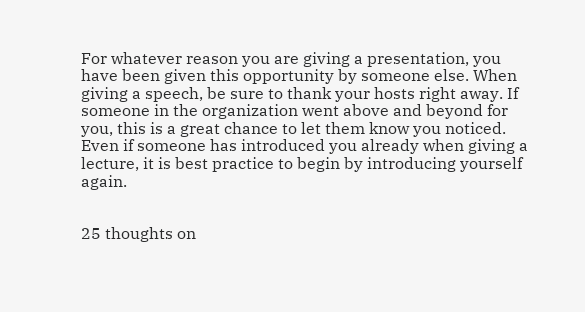For whatever reason you are giving a presentation, you have been given this opportunity by someone else. When giving a speech, be sure to thank your hosts right away. If someone in the organization went above and beyond for you, this is a great chance to let them know you noticed. Even if someone has introduced you already when giving a lecture, it is best practice to begin by introducing yourself again.


25 thoughts on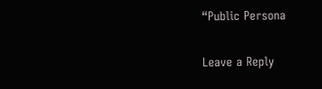“Public Persona

Leave a Reply